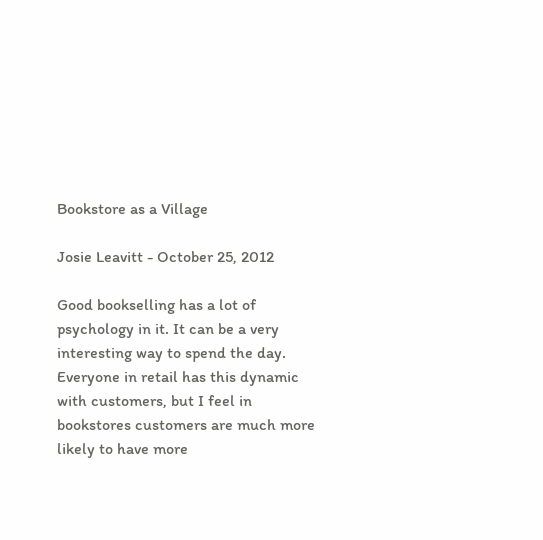Bookstore as a Village

Josie Leavitt - October 25, 2012

Good bookselling has a lot of psychology in it. It can be a very interesting way to spend the day. Everyone in retail has this dynamic with customers, but I feel in bookstores customers are much more likely to have more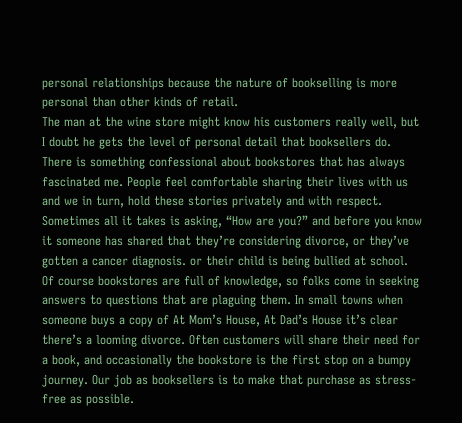personal relationships because the nature of bookselling is more personal than other kinds of retail.
The man at the wine store might know his customers really well, but I doubt he gets the level of personal detail that booksellers do. There is something confessional about bookstores that has always fascinated me. People feel comfortable sharing their lives with us and we in turn, hold these stories privately and with respect. Sometimes all it takes is asking, “How are you?” and before you know it someone has shared that they’re considering divorce, or they’ve gotten a cancer diagnosis. or their child is being bullied at school.
Of course bookstores are full of knowledge, so folks come in seeking answers to questions that are plaguing them. In small towns when someone buys a copy of At Mom’s House, At Dad’s House it’s clear there’s a looming divorce. Often customers will share their need for a book, and occasionally the bookstore is the first stop on a bumpy journey. Our job as booksellers is to make that purchase as stress-free as possible.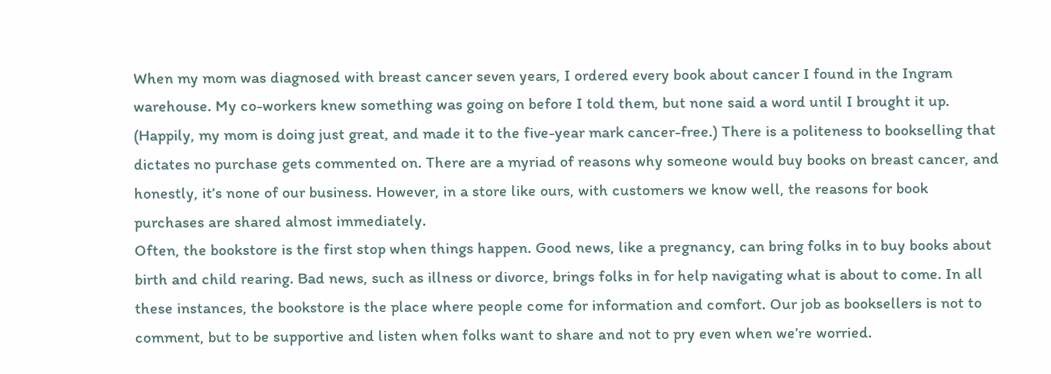When my mom was diagnosed with breast cancer seven years, I ordered every book about cancer I found in the Ingram warehouse. My co-workers knew something was going on before I told them, but none said a word until I brought it up. (Happily, my mom is doing just great, and made it to the five-year mark cancer-free.) There is a politeness to bookselling that dictates no purchase gets commented on. There are a myriad of reasons why someone would buy books on breast cancer, and honestly, it’s none of our business. However, in a store like ours, with customers we know well, the reasons for book purchases are shared almost immediately.
Often, the bookstore is the first stop when things happen. Good news, like a pregnancy, can bring folks in to buy books about birth and child rearing. Bad news, such as illness or divorce, brings folks in for help navigating what is about to come. In all these instances, the bookstore is the place where people come for information and comfort. Our job as booksellers is not to comment, but to be supportive and listen when folks want to share and not to pry even when we’re worried.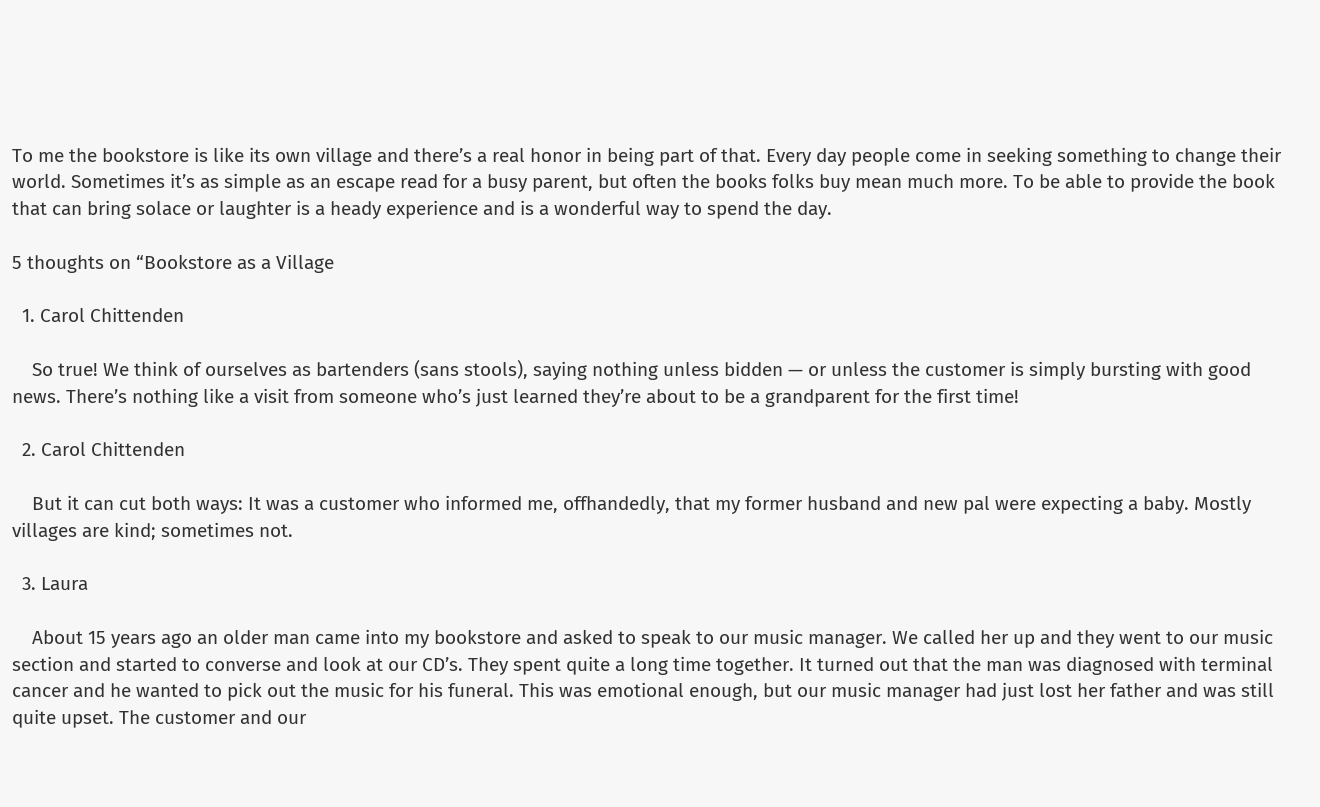To me the bookstore is like its own village and there’s a real honor in being part of that. Every day people come in seeking something to change their world. Sometimes it’s as simple as an escape read for a busy parent, but often the books folks buy mean much more. To be able to provide the book that can bring solace or laughter is a heady experience and is a wonderful way to spend the day.

5 thoughts on “Bookstore as a Village

  1. Carol Chittenden

    So true! We think of ourselves as bartenders (sans stools), saying nothing unless bidden — or unless the customer is simply bursting with good news. There’s nothing like a visit from someone who’s just learned they’re about to be a grandparent for the first time!

  2. Carol Chittenden

    But it can cut both ways: It was a customer who informed me, offhandedly, that my former husband and new pal were expecting a baby. Mostly villages are kind; sometimes not.

  3. Laura

    About 15 years ago an older man came into my bookstore and asked to speak to our music manager. We called her up and they went to our music section and started to converse and look at our CD’s. They spent quite a long time together. It turned out that the man was diagnosed with terminal cancer and he wanted to pick out the music for his funeral. This was emotional enough, but our music manager had just lost her father and was still quite upset. The customer and our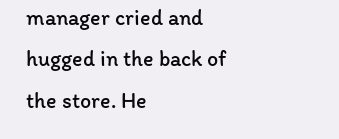manager cried and hugged in the back of the store. He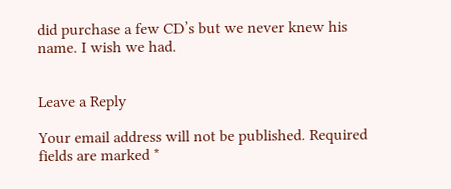did purchase a few CD’s but we never knew his name. I wish we had.


Leave a Reply

Your email address will not be published. Required fields are marked *